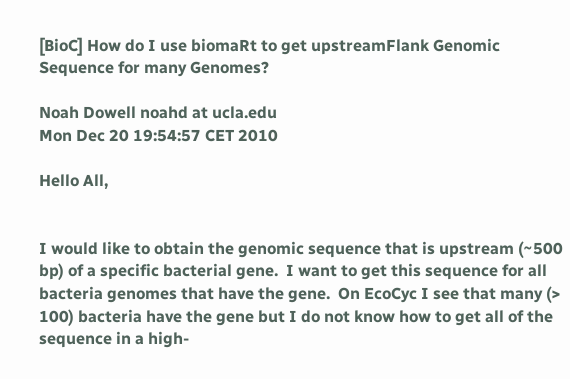[BioC] How do I use biomaRt to get upstreamFlank Genomic Sequence for many Genomes?

Noah Dowell noahd at ucla.edu
Mon Dec 20 19:54:57 CET 2010

Hello All,


I would like to obtain the genomic sequence that is upstream (~500 bp) of a specific bacterial gene.  I want to get this sequence for all bacteria genomes that have the gene.  On EcoCyc I see that many (> 100) bacteria have the gene but I do not know how to get all of the sequence in a high-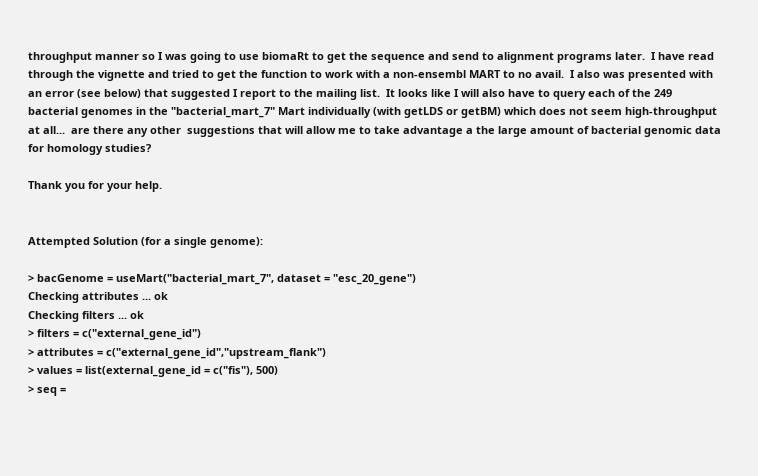throughput manner so I was going to use biomaRt to get the sequence and send to alignment programs later.  I have read through the vignette and tried to get the function to work with a non-ensembl MART to no avail.  I also was presented with an error (see below) that suggested I report to the mailing list.  It looks like I will also have to query each of the 249 bacterial genomes in the "bacterial_mart_7" Mart individually (with getLDS or getBM) which does not seem high-throughput at all...  are there any other  suggestions that will allow me to take advantage a the large amount of bacterial genomic data for homology studies?

Thank you for your help.


Attempted Solution (for a single genome):

> bacGenome = useMart("bacterial_mart_7", dataset = "esc_20_gene")
Checking attributes ... ok
Checking filters ... ok
> filters = c("external_gene_id")
> attributes = c("external_gene_id","upstream_flank")
> values = list(external_gene_id = c("fis"), 500)
> seq =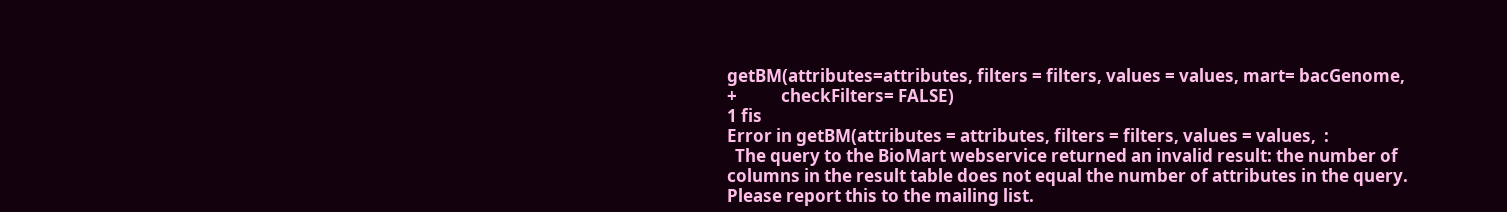getBM(attributes=attributes, filters = filters, values = values, mart= bacGenome,
+           checkFilters= FALSE)
1 fis
Error in getBM(attributes = attributes, filters = filters, values = values,  :
  The query to the BioMart webservice returned an invalid result: the number of columns in the result table does not equal the number of attributes in the query. Please report this to the mailing list.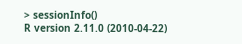> sessionInfo()
R version 2.11.0 (2010-04-22)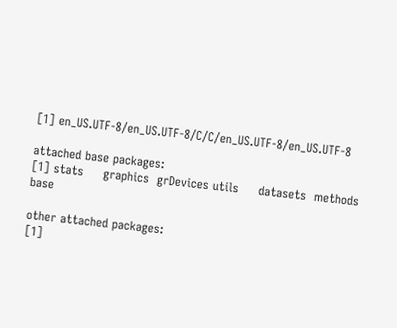[1] en_US.UTF-8/en_US.UTF-8/C/C/en_US.UTF-8/en_US.UTF-8

attached base packages:
[1] stats     graphics  grDevices utils     datasets  methods   base

other attached packages:
[1]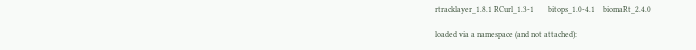rtracklayer_1.8.1 RCurl_1.3-1       bitops_1.0-4.1    biomaRt_2.4.0

loaded via a namespace (and not attached):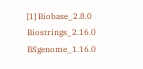[1] Biobase_2.8.0       Biostrings_2.16.0   BSgenome_1.16.0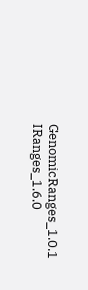GenomicRanges_1.0.1 IRanges_1.6.0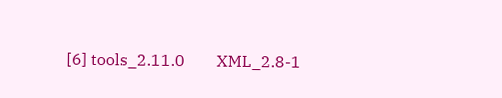[6] tools_2.11.0        XML_2.8-1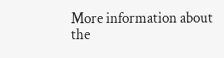More information about the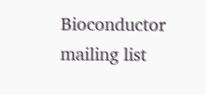Bioconductor mailing list